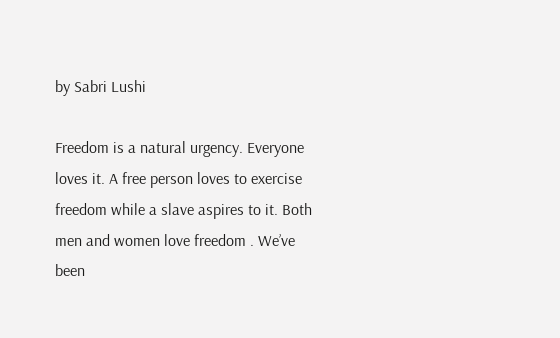by Sabri Lushi

Freedom is a natural urgency. Everyone loves it. A free person loves to exercise freedom while a slave aspires to it. Both men and women love freedom . We’ve been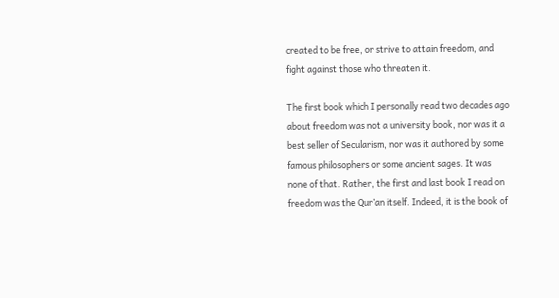created to be free, or strive to attain freedom, and fight against those who threaten it.

The first book which I personally read two decades ago about freedom was not a university book, nor was it a best seller of Secularism, nor was it authored by some famous philosophers or some ancient sages. It was none of that. Rather, the first and last book I read on freedom was the Qur’an itself. Indeed, it is the book of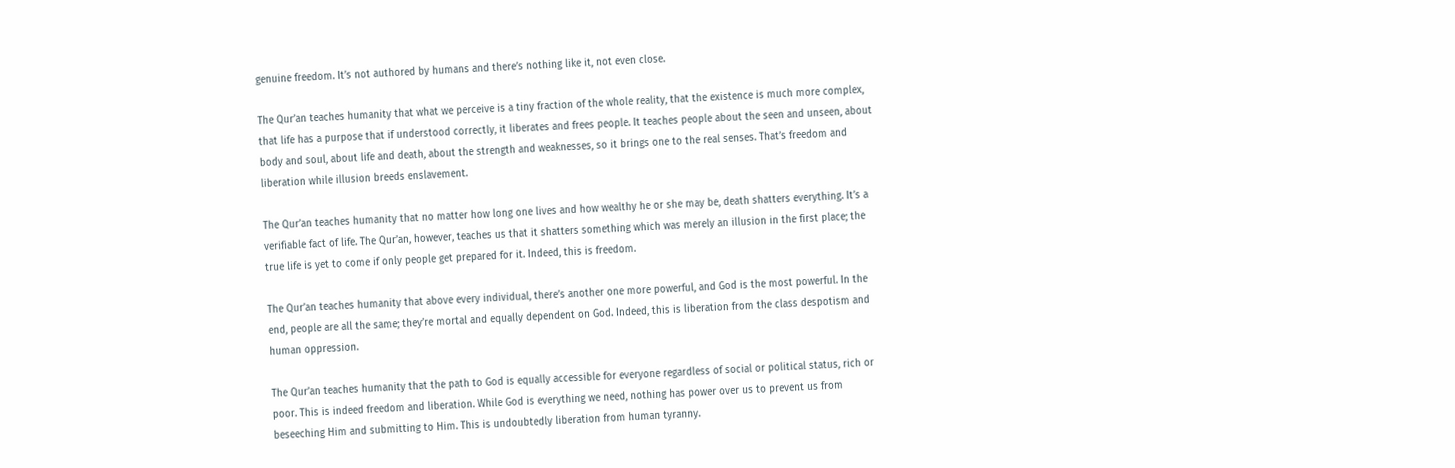genuine freedom. It’s not authored by humans and there’s nothing like it, not even close.

The Qur’an teaches humanity that what we perceive is a tiny fraction of the whole reality, that the existence is much more complex, that life has a purpose that if understood correctly, it liberates and frees people. It teaches people about the seen and unseen, about body and soul, about life and death, about the strength and weaknesses, so it brings one to the real senses. That’s freedom and liberation while illusion breeds enslavement.

The Qur’an teaches humanity that no matter how long one lives and how wealthy he or she may be, death shatters everything. It’s a verifiable fact of life. The Qur’an, however, teaches us that it shatters something which was merely an illusion in the first place; the true life is yet to come if only people get prepared for it. Indeed, this is freedom.

The Qur’an teaches humanity that above every individual, there’s another one more powerful, and God is the most powerful. In the end, people are all the same; they’re mortal and equally dependent on God. Indeed, this is liberation from the class despotism and human oppression.

The Qur’an teaches humanity that the path to God is equally accessible for everyone regardless of social or political status, rich or poor. This is indeed freedom and liberation. While God is everything we need, nothing has power over us to prevent us from beseeching Him and submitting to Him. This is undoubtedly liberation from human tyranny.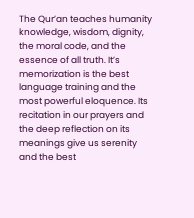The Qur’an teaches humanity knowledge, wisdom, dignity, the moral code, and the essence of all truth. It’s memorization is the best language training and the most powerful eloquence. Its recitation in our prayers and the deep reflection on its meanings give us serenity and the best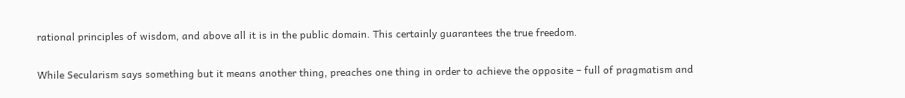rational principles of wisdom, and above all it is in the public domain. This certainly guarantees the true freedom.

While Secularism says something but it means another thing, preaches one thing in order to achieve the opposite – full of pragmatism and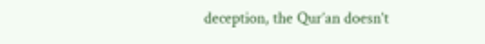deception, the Qur’an doesn’t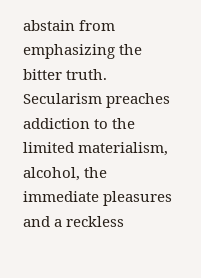abstain from emphasizing the bitter truth. Secularism preaches addiction to the limited materialism, alcohol, the immediate pleasures and a reckless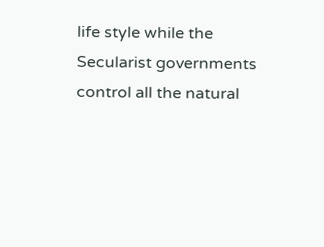life style while the Secularist governments control all the natural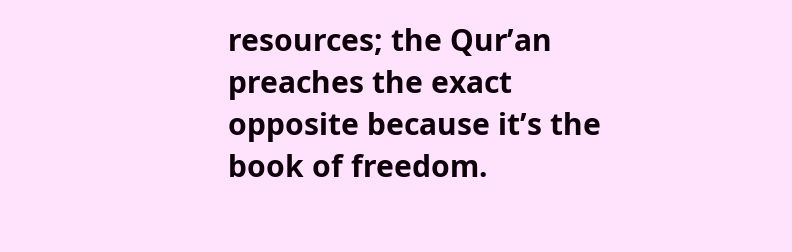resources; the Qur’an preaches the exact opposite because it’s the book of freedom.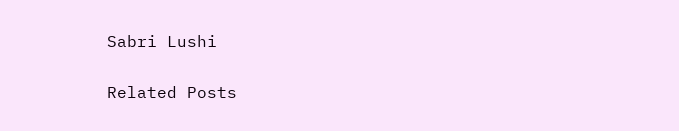Sabri Lushi

Related Posts